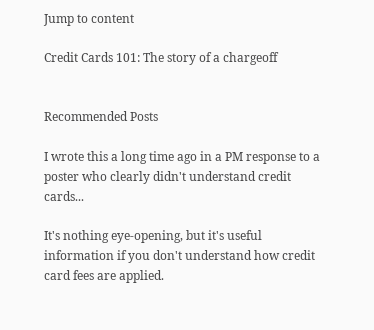Jump to content

Credit Cards 101: The story of a chargeoff


Recommended Posts

I wrote this a long time ago in a PM response to a poster who clearly didn't understand credit cards...

It's nothing eye-opening, but it's useful information if you don't understand how credit card fees are applied.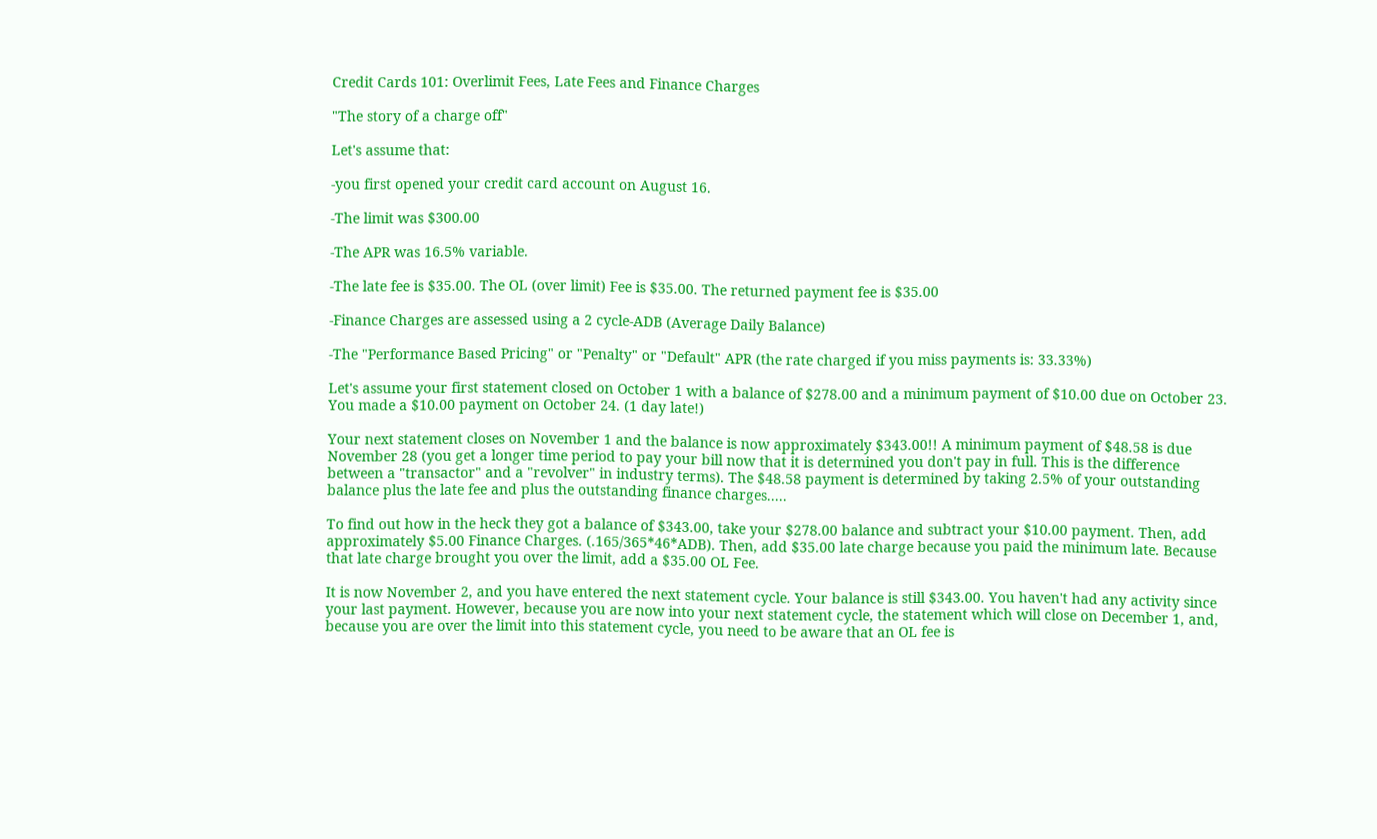Credit Cards 101: Overlimit Fees, Late Fees and Finance Charges

"The story of a charge off"

Let's assume that:

-you first opened your credit card account on August 16.

-The limit was $300.00

-The APR was 16.5% variable.

-The late fee is $35.00. The OL (over limit) Fee is $35.00. The returned payment fee is $35.00

-Finance Charges are assessed using a 2 cycle-ADB (Average Daily Balance)

-The "Performance Based Pricing" or "Penalty" or "Default" APR (the rate charged if you miss payments is: 33.33%)

Let's assume your first statement closed on October 1 with a balance of $278.00 and a minimum payment of $10.00 due on October 23. You made a $10.00 payment on October 24. (1 day late!)

Your next statement closes on November 1 and the balance is now approximately $343.00!! A minimum payment of $48.58 is due November 28 (you get a longer time period to pay your bill now that it is determined you don't pay in full. This is the difference between a "transactor" and a "revolver" in industry terms). The $48.58 payment is determined by taking 2.5% of your outstanding balance plus the late fee and plus the outstanding finance charges.....

To find out how in the heck they got a balance of $343.00, take your $278.00 balance and subtract your $10.00 payment. Then, add approximately $5.00 Finance Charges. (.165/365*46*ADB). Then, add $35.00 late charge because you paid the minimum late. Because that late charge brought you over the limit, add a $35.00 OL Fee.

It is now November 2, and you have entered the next statement cycle. Your balance is still $343.00. You haven't had any activity since your last payment. However, because you are now into your next statement cycle, the statement which will close on December 1, and, because you are over the limit into this statement cycle, you need to be aware that an OL fee is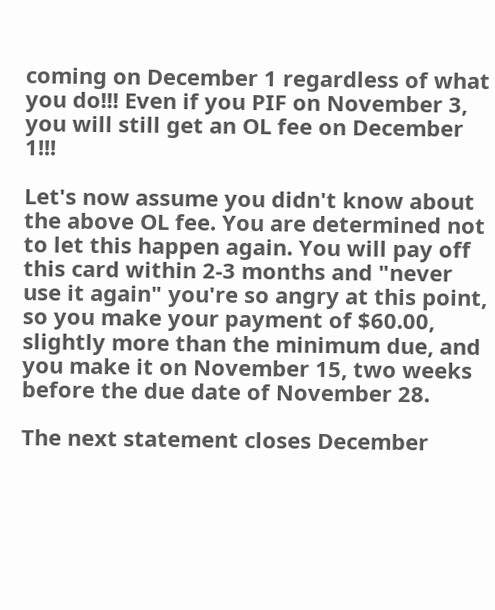coming on December 1 regardless of what you do!!! Even if you PIF on November 3, you will still get an OL fee on December 1!!!

Let's now assume you didn't know about the above OL fee. You are determined not to let this happen again. You will pay off this card within 2-3 months and "never use it again" you're so angry at this point, so you make your payment of $60.00, slightly more than the minimum due, and you make it on November 15, two weeks before the due date of November 28.

The next statement closes December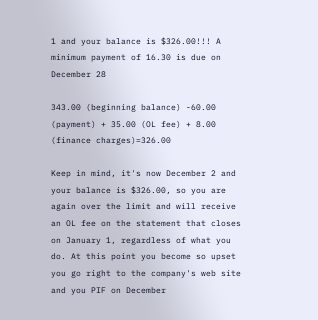1 and your balance is $326.00!!! A minimum payment of 16.30 is due on December 28

343.00 (beginning balance) -60.00 (payment) + 35.00 (OL fee) + 8.00 (finance charges)=326.00

Keep in mind, it's now December 2 and your balance is $326.00, so you are again over the limit and will receive an OL fee on the statement that closes on January 1, regardless of what you do. At this point you become so upset you go right to the company's web site and you PIF on December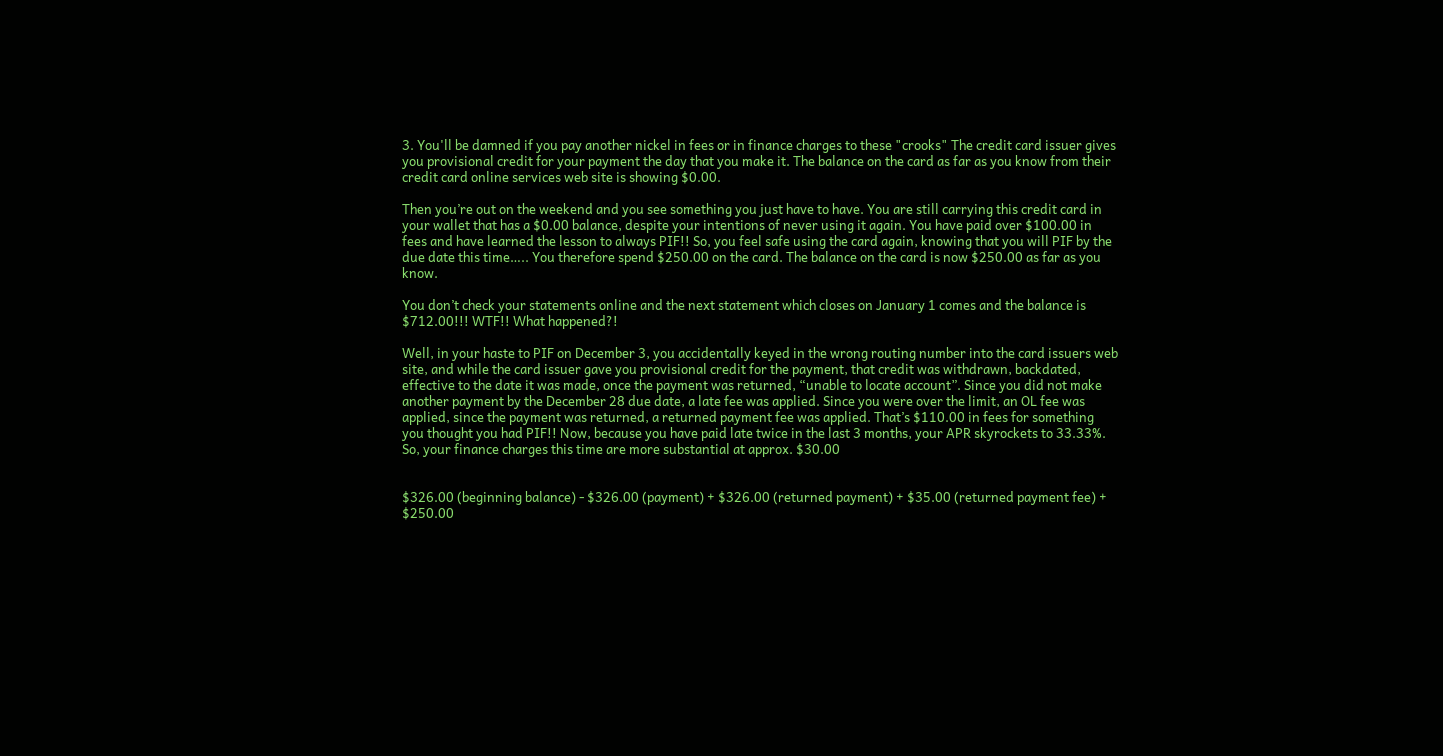3. You'll be damned if you pay another nickel in fees or in finance charges to these "crooks" The credit card issuer gives you provisional credit for your payment the day that you make it. The balance on the card as far as you know from their credit card online services web site is showing $0.00.

Then you’re out on the weekend and you see something you just have to have. You are still carrying this credit card in your wallet that has a $0.00 balance, despite your intentions of never using it again. You have paid over $100.00 in fees and have learned the lesson to always PIF!! So, you feel safe using the card again, knowing that you will PIF by the due date this time….. You therefore spend $250.00 on the card. The balance on the card is now $250.00 as far as you know.

You don’t check your statements online and the next statement which closes on January 1 comes and the balance is $712.00!!! WTF!! What happened?!

Well, in your haste to PIF on December 3, you accidentally keyed in the wrong routing number into the card issuers web site, and while the card issuer gave you provisional credit for the payment, that credit was withdrawn, backdated, effective to the date it was made, once the payment was returned, “unable to locate account”. Since you did not make another payment by the December 28 due date, a late fee was applied. Since you were over the limit, an OL fee was applied, since the payment was returned, a returned payment fee was applied. That’s $110.00 in fees for something you thought you had PIF!! Now, because you have paid late twice in the last 3 months, your APR skyrockets to 33.33%. So, your finance charges this time are more substantial at approx. $30.00


$326.00 (beginning balance) - $326.00 (payment) + $326.00 (returned payment) + $35.00 (returned payment fee) + $250.00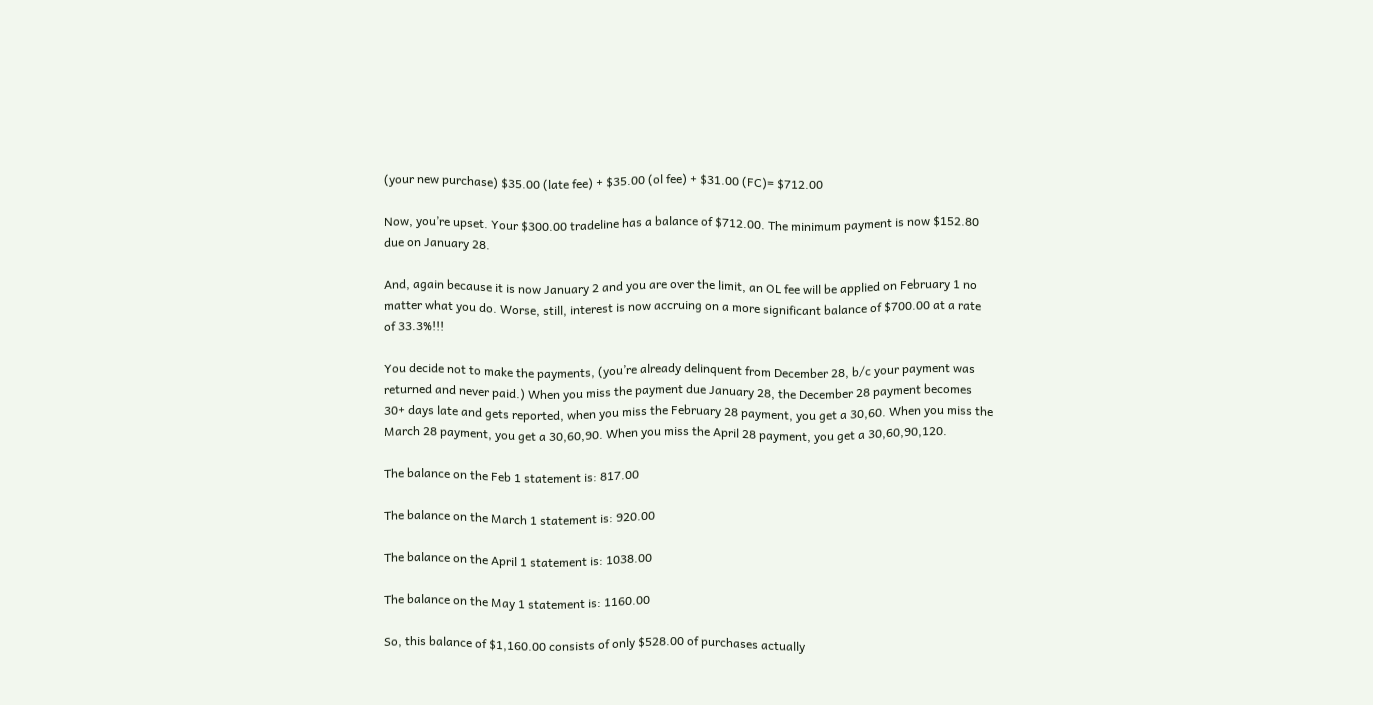(your new purchase) $35.00 (late fee) + $35.00 (ol fee) + $31.00 (FC)= $712.00

Now, you’re upset. Your $300.00 tradeline has a balance of $712.00. The minimum payment is now $152.80 due on January 28.

And, again because it is now January 2 and you are over the limit, an OL fee will be applied on February 1 no matter what you do. Worse, still, interest is now accruing on a more significant balance of $700.00 at a rate of 33.3%!!!

You decide not to make the payments, (you’re already delinquent from December 28, b/c your payment was returned and never paid.) When you miss the payment due January 28, the December 28 payment becomes 30+ days late and gets reported, when you miss the February 28 payment, you get a 30,60. When you miss the March 28 payment, you get a 30,60,90. When you miss the April 28 payment, you get a 30,60,90,120.

The balance on the Feb 1 statement is: 817.00

The balance on the March 1 statement is: 920.00

The balance on the April 1 statement is: 1038.00

The balance on the May 1 statement is: 1160.00

So, this balance of $1,160.00 consists of only $528.00 of purchases actually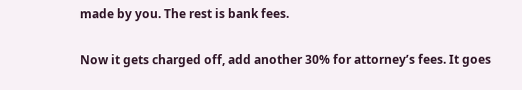made by you. The rest is bank fees.

Now it gets charged off, add another 30% for attorney’s fees. It goes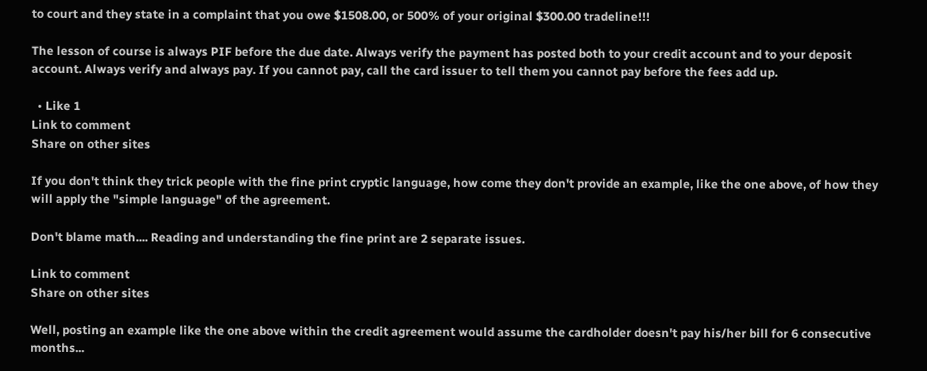to court and they state in a complaint that you owe $1508.00, or 500% of your original $300.00 tradeline!!!

The lesson of course is always PIF before the due date. Always verify the payment has posted both to your credit account and to your deposit account. Always verify and always pay. If you cannot pay, call the card issuer to tell them you cannot pay before the fees add up.

  • Like 1
Link to comment
Share on other sites

If you don't think they trick people with the fine print cryptic language, how come they don't provide an example, like the one above, of how they will apply the "simple language" of the agreement.

Don't blame math.... Reading and understanding the fine print are 2 separate issues.

Link to comment
Share on other sites

Well, posting an example like the one above within the credit agreement would assume the cardholder doesn't pay his/her bill for 6 consecutive months...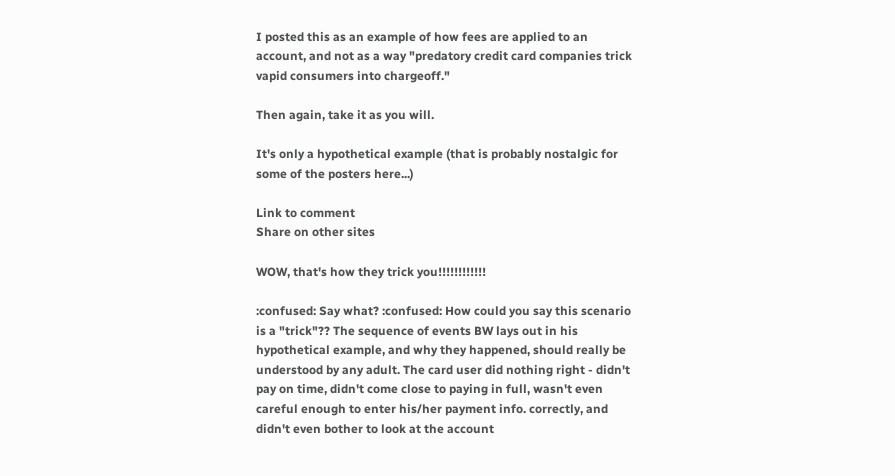I posted this as an example of how fees are applied to an account, and not as a way "predatory credit card companies trick vapid consumers into chargeoff."

Then again, take it as you will.

It's only a hypothetical example (that is probably nostalgic for some of the posters here...)

Link to comment
Share on other sites

WOW, that's how they trick you!!!!!!!!!!!!

:confused: Say what? :confused: How could you say this scenario is a "trick"?? The sequence of events BW lays out in his hypothetical example, and why they happened, should really be understood by any adult. The card user did nothing right - didn't pay on time, didn't come close to paying in full, wasn't even careful enough to enter his/her payment info. correctly, and didn't even bother to look at the account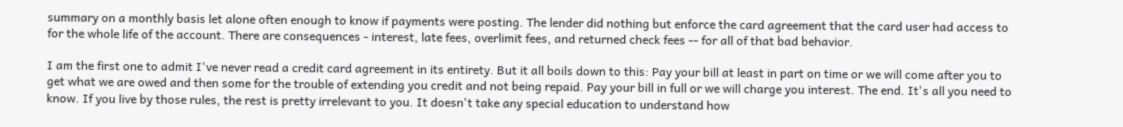summary on a monthly basis let alone often enough to know if payments were posting. The lender did nothing but enforce the card agreement that the card user had access to for the whole life of the account. There are consequences - interest, late fees, overlimit fees, and returned check fees -- for all of that bad behavior.

I am the first one to admit I've never read a credit card agreement in its entirety. But it all boils down to this: Pay your bill at least in part on time or we will come after you to get what we are owed and then some for the trouble of extending you credit and not being repaid. Pay your bill in full or we will charge you interest. The end. It's all you need to know. If you live by those rules, the rest is pretty irrelevant to you. It doesn't take any special education to understand how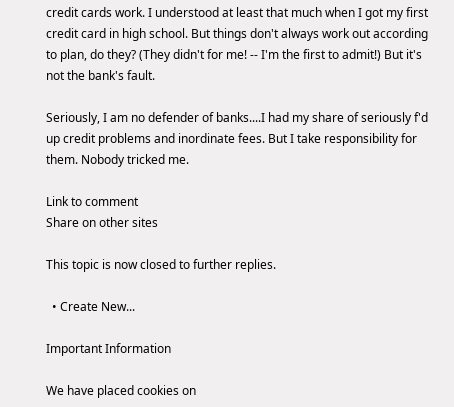credit cards work. I understood at least that much when I got my first credit card in high school. But things don't always work out according to plan, do they? (They didn't for me! -- I'm the first to admit!) But it's not the bank's fault.

Seriously, I am no defender of banks....I had my share of seriously f'd up credit problems and inordinate fees. But I take responsibility for them. Nobody tricked me.

Link to comment
Share on other sites

This topic is now closed to further replies.

  • Create New...

Important Information

We have placed cookies on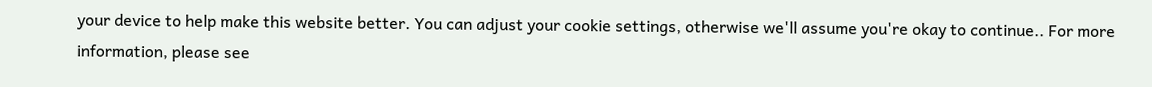your device to help make this website better. You can adjust your cookie settings, otherwise we'll assume you're okay to continue.. For more information, please see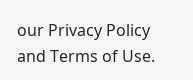our Privacy Policy and Terms of Use.